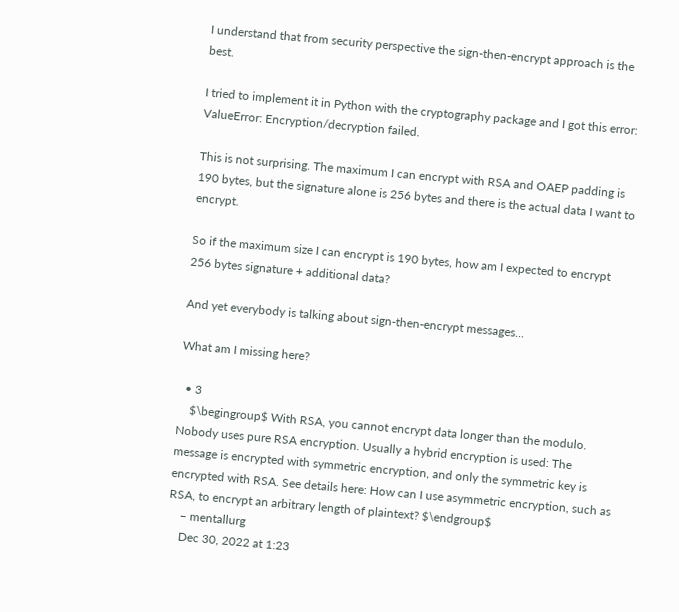I understand that from security perspective the sign-then-encrypt approach is the best.

I tried to implement it in Python with the cryptography package and I got this error: ValueError: Encryption/decryption failed.

This is not surprising. The maximum I can encrypt with RSA and OAEP padding is 190 bytes, but the signature alone is 256 bytes and there is the actual data I want to encrypt.

So if the maximum size I can encrypt is 190 bytes, how am I expected to encrypt 256 bytes signature + additional data?

And yet everybody is talking about sign-then-encrypt messages...

What am I missing here?

  • 3
    $\begingroup$ With RSA, you cannot encrypt data longer than the modulo. Nobody uses pure RSA encryption. Usually a hybrid encryption is used: The message is encrypted with symmetric encryption, and only the symmetric key is encrypted with RSA. See details here: How can I use asymmetric encryption, such as RSA, to encrypt an arbitrary length of plaintext? $\endgroup$
    – mentallurg
    Dec 30, 2022 at 1:23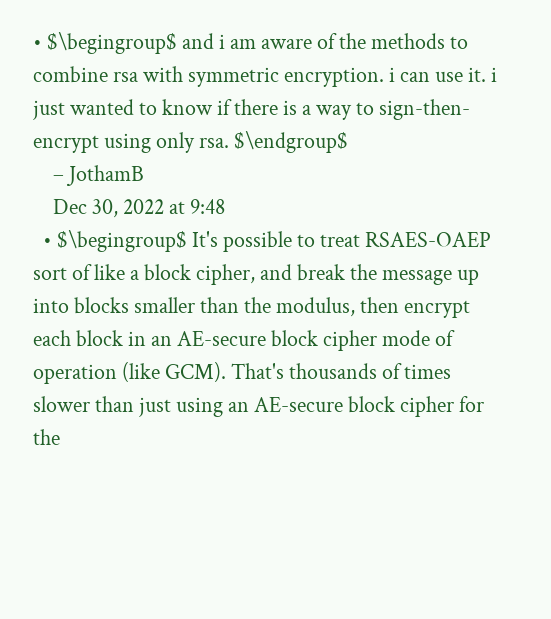• $\begingroup$ and i am aware of the methods to combine rsa with symmetric encryption. i can use it. i just wanted to know if there is a way to sign-then-encrypt using only rsa. $\endgroup$
    – JothamB
    Dec 30, 2022 at 9:48
  • $\begingroup$ It's possible to treat RSAES-OAEP sort of like a block cipher, and break the message up into blocks smaller than the modulus, then encrypt each block in an AE-secure block cipher mode of operation (like GCM). That's thousands of times slower than just using an AE-secure block cipher for the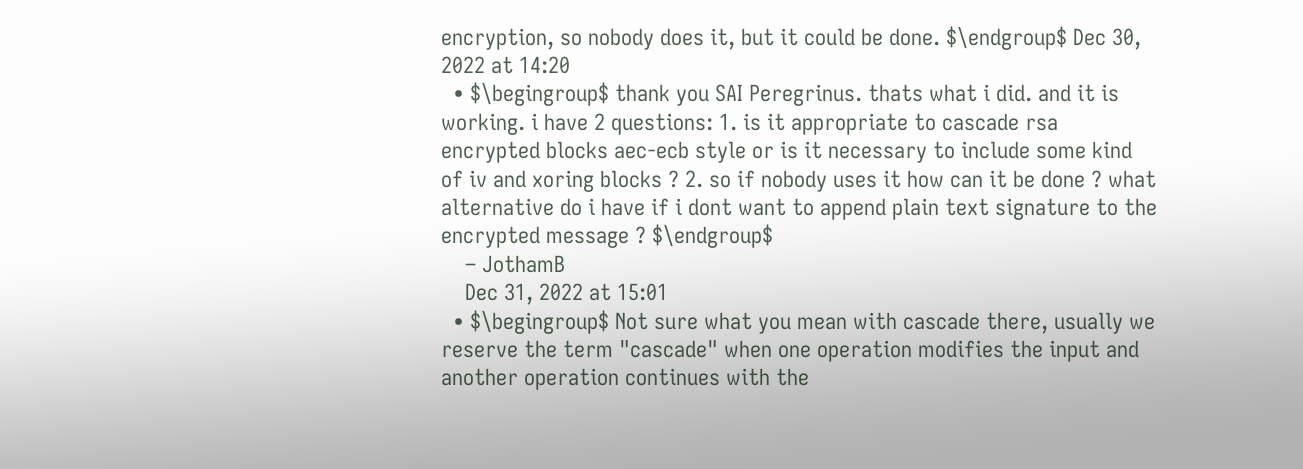encryption, so nobody does it, but it could be done. $\endgroup$ Dec 30, 2022 at 14:20
  • $\begingroup$ thank you SAI Peregrinus. thats what i did. and it is working. i have 2 questions: 1. is it appropriate to cascade rsa encrypted blocks aec-ecb style or is it necessary to include some kind of iv and xoring blocks ? 2. so if nobody uses it how can it be done ? what alternative do i have if i dont want to append plain text signature to the encrypted message ? $\endgroup$
    – JothamB
    Dec 31, 2022 at 15:01
  • $\begingroup$ Not sure what you mean with cascade there, usually we reserve the term "cascade" when one operation modifies the input and another operation continues with the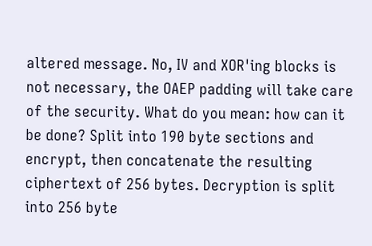altered message. No, IV and XOR'ing blocks is not necessary, the OAEP padding will take care of the security. What do you mean: how can it be done? Split into 190 byte sections and encrypt, then concatenate the resulting ciphertext of 256 bytes. Decryption is split into 256 byte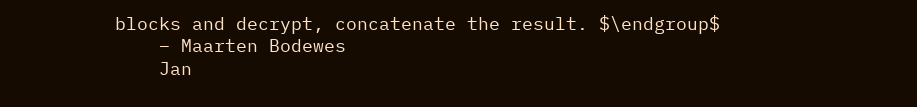blocks and decrypt, concatenate the result. $\endgroup$
    – Maarten Bodewes
    Jan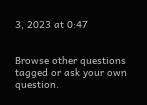3, 2023 at 0:47


Browse other questions tagged or ask your own question.